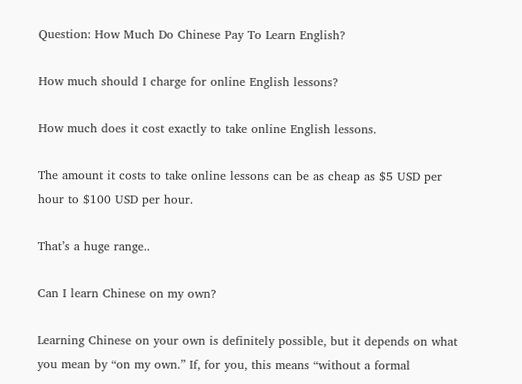Question: How Much Do Chinese Pay To Learn English?

How much should I charge for online English lessons?

How much does it cost exactly to take online English lessons.

The amount it costs to take online lessons can be as cheap as $5 USD per hour to $100 USD per hour.

That’s a huge range..

Can I learn Chinese on my own?

Learning Chinese on your own is definitely possible, but it depends on what you mean by “on my own.” If, for you, this means “without a formal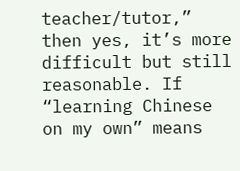teacher/tutor,” then yes, it’s more difficult but still reasonable. If “learning Chinese on my own” means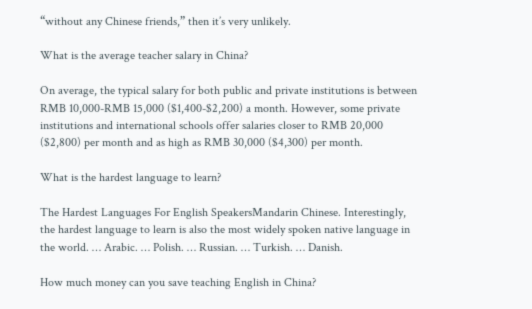“without any Chinese friends,” then it’s very unlikely.

What is the average teacher salary in China?

On average, the typical salary for both public and private institutions is between RMB 10,000-RMB 15,000 ($1,400-$2,200) a month. However, some private institutions and international schools offer salaries closer to RMB 20,000 ($2,800) per month and as high as RMB 30,000 ($4,300) per month.

What is the hardest language to learn?

The Hardest Languages For English SpeakersMandarin Chinese. Interestingly, the hardest language to learn is also the most widely spoken native language in the world. … Arabic. … Polish. … Russian. … Turkish. … Danish.

How much money can you save teaching English in China?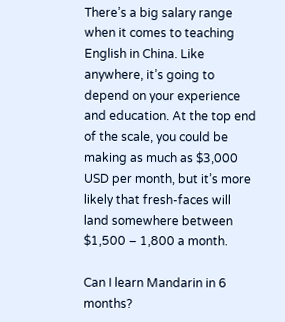There’s a big salary range when it comes to teaching English in China. Like anywhere, it’s going to depend on your experience and education. At the top end of the scale, you could be making as much as $3,000 USD per month, but it’s more likely that fresh-faces will land somewhere between $1,500 – 1,800 a month.

Can I learn Mandarin in 6 months?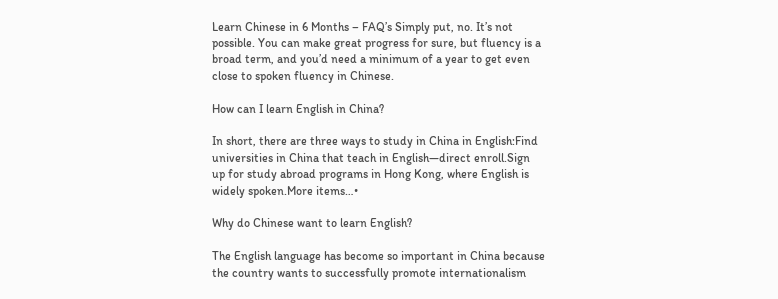Learn Chinese in 6 Months – FAQ’s Simply put, no. It’s not possible. You can make great progress for sure, but fluency is a broad term, and you’d need a minimum of a year to get even close to spoken fluency in Chinese.

How can I learn English in China?

In short, there are three ways to study in China in English:Find universities in China that teach in English—direct enroll.Sign up for study abroad programs in Hong Kong, where English is widely spoken.More items…•

Why do Chinese want to learn English?

The English language has become so important in China because the country wants to successfully promote internationalism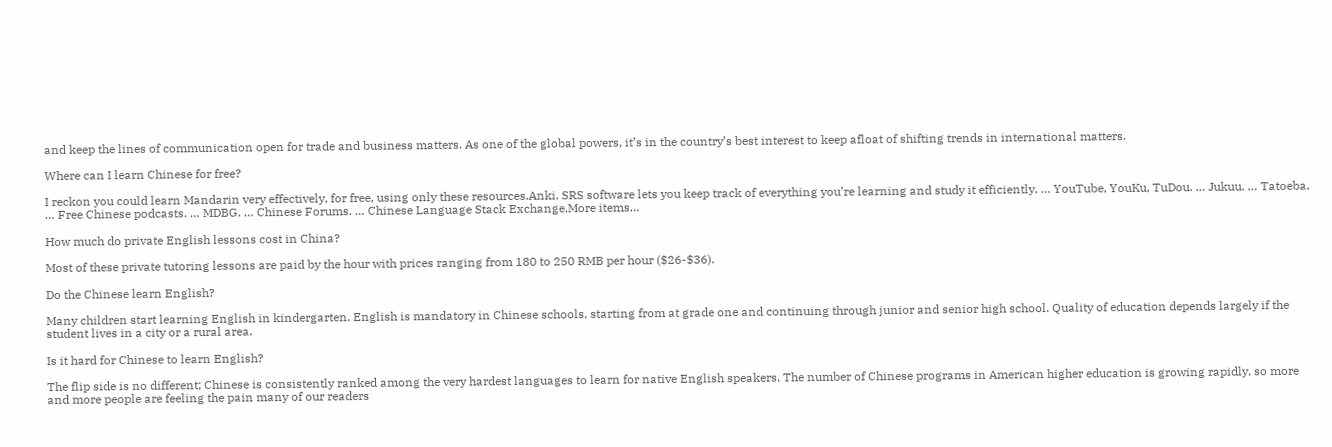and keep the lines of communication open for trade and business matters. As one of the global powers, it’s in the country’s best interest to keep afloat of shifting trends in international matters.

Where can I learn Chinese for free?

I reckon you could learn Mandarin very effectively, for free, using only these resources.Anki. SRS software lets you keep track of everything you’re learning and study it efficiently. … YouTube, YouKu, TuDou. … Jukuu. … Tatoeba. … Free Chinese podcasts. … MDBG. … Chinese Forums. … Chinese Language Stack Exchange.More items…

How much do private English lessons cost in China?

Most of these private tutoring lessons are paid by the hour with prices ranging from 180 to 250 RMB per hour ($26-$36).

Do the Chinese learn English?

Many children start learning English in kindergarten. English is mandatory in Chinese schools, starting from at grade one and continuing through junior and senior high school. Quality of education depends largely if the student lives in a city or a rural area.

Is it hard for Chinese to learn English?

The flip side is no different; Chinese is consistently ranked among the very hardest languages to learn for native English speakers. The number of Chinese programs in American higher education is growing rapidly, so more and more people are feeling the pain many of our readers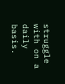struggle with on a daily basis.